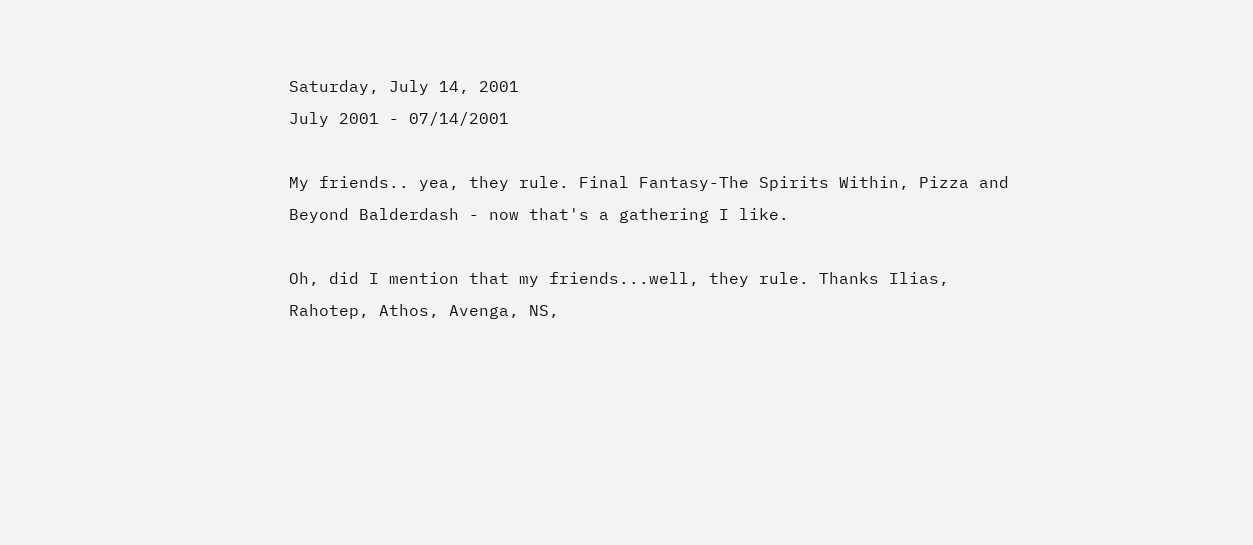Saturday, July 14, 2001
July 2001 - 07/14/2001

My friends.. yea, they rule. Final Fantasy-The Spirits Within, Pizza and Beyond Balderdash - now that's a gathering I like.

Oh, did I mention that my friends...well, they rule. Thanks Ilias, Rahotep, Athos, Avenga, NS,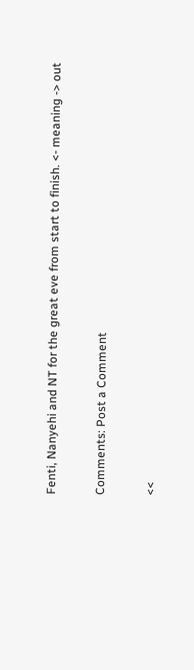Fenti, Nanyehi and NT for the great eve from start to finish. <- meaning -> out

Comments: Post a Comment

<<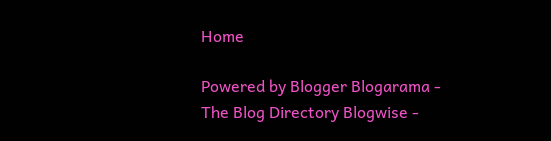Home

Powered by Blogger Blogarama - The Blog Directory Blogwise -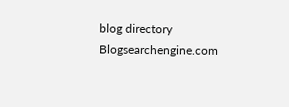blog directory Blogsearchengine.com